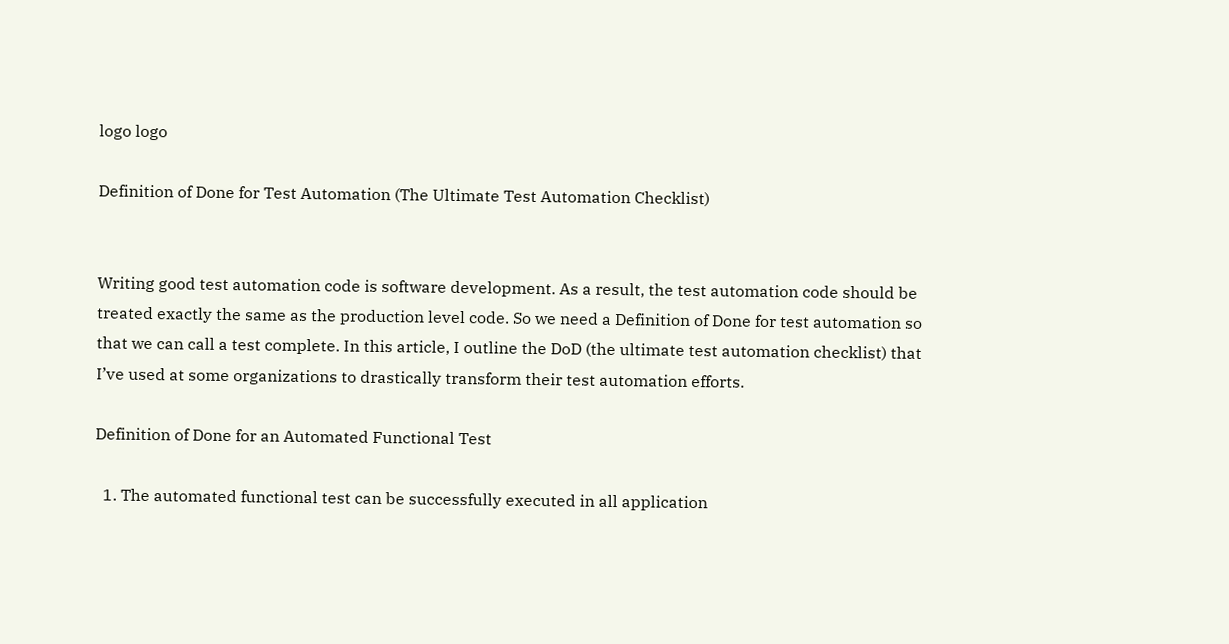logo logo

Definition of Done for Test Automation (The Ultimate Test Automation Checklist)


Writing good test automation code is software development. As a result, the test automation code should be treated exactly the same as the production level code. So we need a Definition of Done for test automation so that we can call a test complete. In this article, I outline the DoD (the ultimate test automation checklist) that I’ve used at some organizations to drastically transform their test automation efforts.

Definition of Done for an Automated Functional Test

  1. The automated functional test can be successfully executed in all application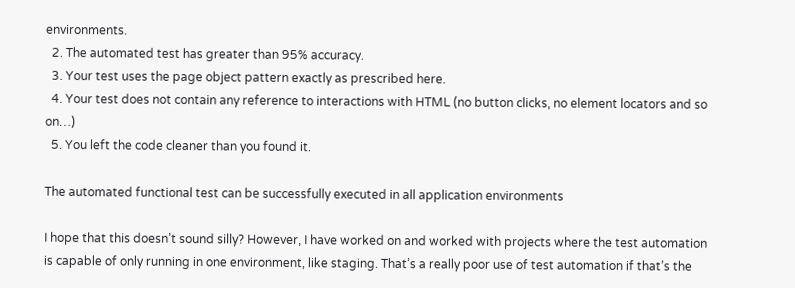environments.
  2. The automated test has greater than 95% accuracy.
  3. Your test uses the page object pattern exactly as prescribed here.
  4. Your test does not contain any reference to interactions with HTML (no button clicks, no element locators and so on…)
  5. You left the code cleaner than you found it.

The automated functional test can be successfully executed in all application environments

I hope that this doesn’t sound silly? However, I have worked on and worked with projects where the test automation is capable of only running in one environment, like staging. That’s a really poor use of test automation if that’s the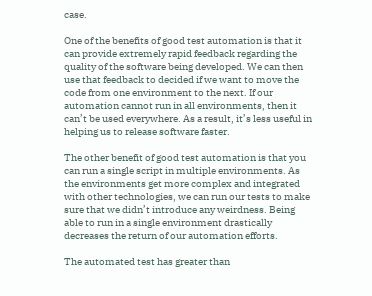case.

One of the benefits of good test automation is that it can provide extremely rapid feedback regarding the quality of the software being developed. We can then use that feedback to decided if we want to move the code from one environment to the next. If our automation cannot run in all environments, then it can’t be used everywhere. As a result, it’s less useful in helping us to release software faster.

The other benefit of good test automation is that you can run a single script in multiple environments. As the environments get more complex and integrated with other technologies, we can run our tests to make sure that we didn’t introduce any weirdness. Being able to run in a single environment drastically decreases the return of our automation efforts.

The automated test has greater than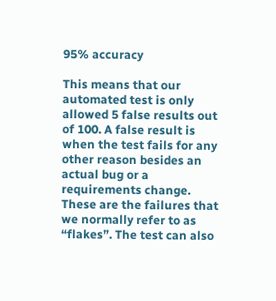95% accuracy

This means that our automated test is only allowed 5 false results out of 100. A false result is when the test fails for any other reason besides an actual bug or a requirements change. These are the failures that we normally refer to as “flakes”. The test can also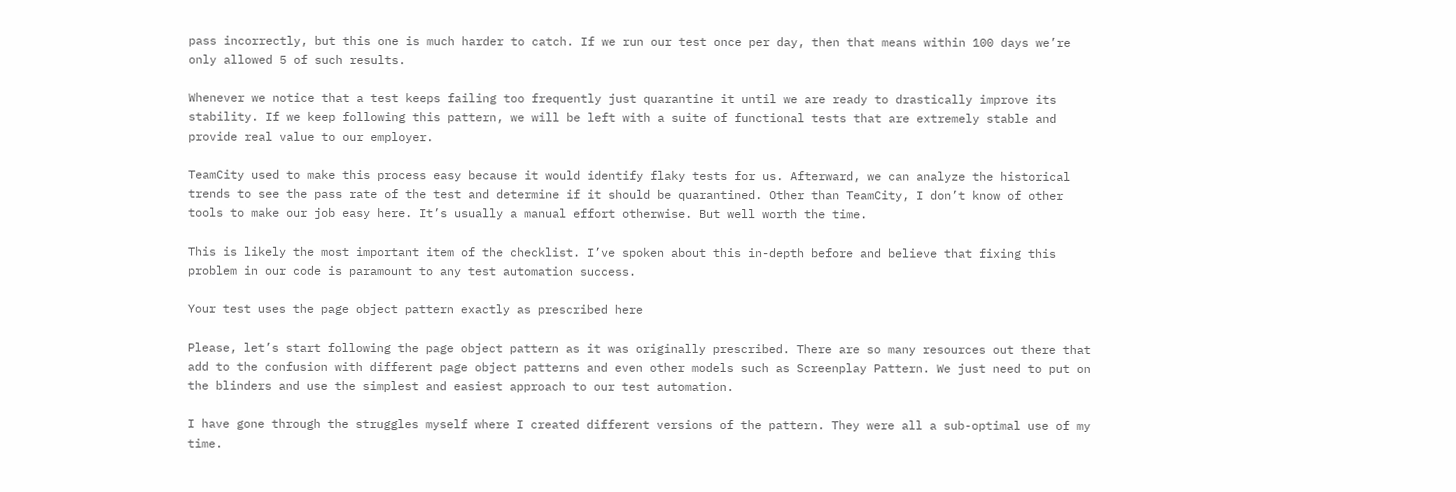pass incorrectly, but this one is much harder to catch. If we run our test once per day, then that means within 100 days we’re only allowed 5 of such results.

Whenever we notice that a test keeps failing too frequently just quarantine it until we are ready to drastically improve its stability. If we keep following this pattern, we will be left with a suite of functional tests that are extremely stable and provide real value to our employer.

TeamCity used to make this process easy because it would identify flaky tests for us. Afterward, we can analyze the historical trends to see the pass rate of the test and determine if it should be quarantined. Other than TeamCity, I don’t know of other tools to make our job easy here. It’s usually a manual effort otherwise. But well worth the time.

This is likely the most important item of the checklist. I’ve spoken about this in-depth before and believe that fixing this problem in our code is paramount to any test automation success.

Your test uses the page object pattern exactly as prescribed here

Please, let’s start following the page object pattern as it was originally prescribed. There are so many resources out there that add to the confusion with different page object patterns and even other models such as Screenplay Pattern. We just need to put on the blinders and use the simplest and easiest approach to our test automation.

I have gone through the struggles myself where I created different versions of the pattern. They were all a sub-optimal use of my time.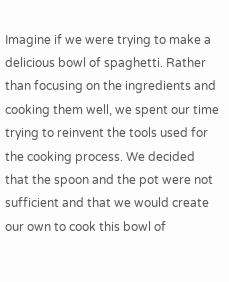Imagine if we were trying to make a delicious bowl of spaghetti. Rather than focusing on the ingredients and cooking them well, we spent our time trying to reinvent the tools used for the cooking process. We decided that the spoon and the pot were not sufficient and that we would create our own to cook this bowl of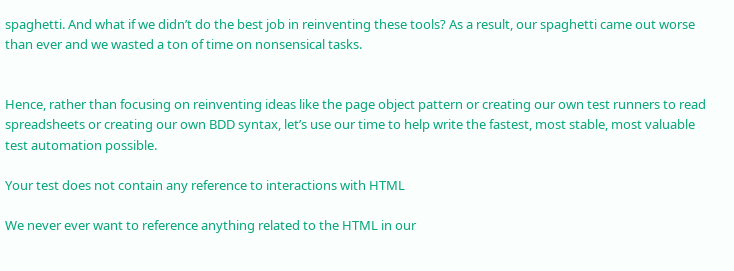spaghetti. And what if we didn’t do the best job in reinventing these tools? As a result, our spaghetti came out worse than ever and we wasted a ton of time on nonsensical tasks.


Hence, rather than focusing on reinventing ideas like the page object pattern or creating our own test runners to read spreadsheets or creating our own BDD syntax, let’s use our time to help write the fastest, most stable, most valuable test automation possible.

Your test does not contain any reference to interactions with HTML

We never ever want to reference anything related to the HTML in our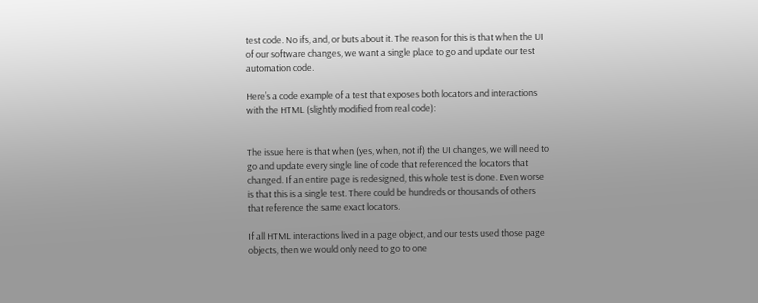test code. No ifs, and, or buts about it. The reason for this is that when the UI of our software changes, we want a single place to go and update our test automation code.

Here’s a code example of a test that exposes both locators and interactions with the HTML (slightly modified from real code):


The issue here is that when (yes, when, not if) the UI changes, we will need to go and update every single line of code that referenced the locators that changed. If an entire page is redesigned, this whole test is done. Even worse is that this is a single test. There could be hundreds or thousands of others that reference the same exact locators.

If all HTML interactions lived in a page object, and our tests used those page objects, then we would only need to go to one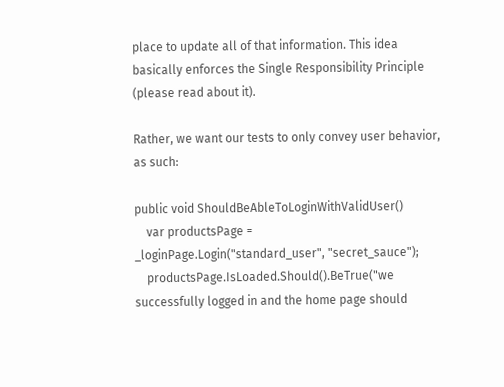place to update all of that information. This idea basically enforces the Single Responsibility Principle (please read about it).

Rather, we want our tests to only convey user behavior, as such:

public void ShouldBeAbleToLoginWithValidUser()
    var productsPage = _loginPage.Login("standard_user", "secret_sauce");
    productsPage.IsLoaded.Should().BeTrue("we successfully logged in and the home page should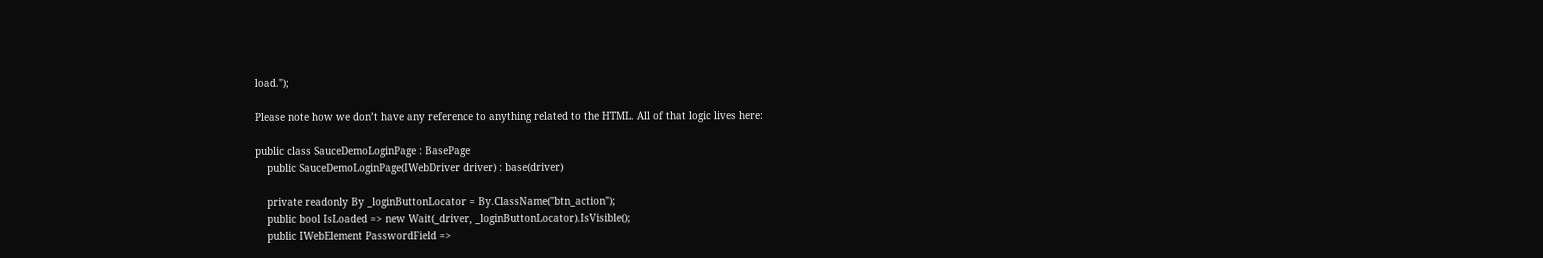load.");

Please note how we don’t have any reference to anything related to the HTML. All of that logic lives here:

public class SauceDemoLoginPage : BasePage
    public SauceDemoLoginPage(IWebDriver driver) : base(driver)

    private readonly By _loginButtonLocator = By.ClassName("btn_action");
    public bool IsLoaded => new Wait(_driver, _loginButtonLocator).IsVisible();
    public IWebElement PasswordField =>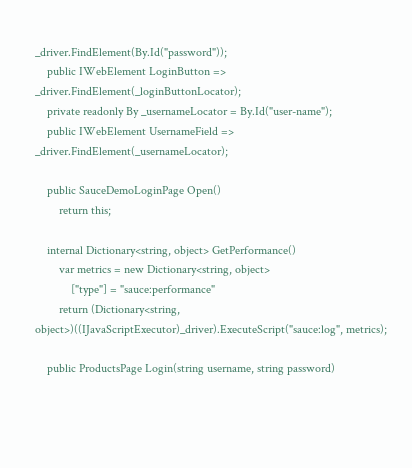_driver.FindElement(By.Id("password"));
    public IWebElement LoginButton => _driver.FindElement(_loginButtonLocator);
    private readonly By _usernameLocator = By.Id("user-name");
    public IWebElement UsernameField => _driver.FindElement(_usernameLocator);

    public SauceDemoLoginPage Open()
        return this;

    internal Dictionary<string, object> GetPerformance()
        var metrics = new Dictionary<string, object>
            ["type"] = "sauce:performance"
        return (Dictionary<string, object>)((IJavaScriptExecutor)_driver).ExecuteScript("sauce:log", metrics);

    public ProductsPage Login(string username, string password)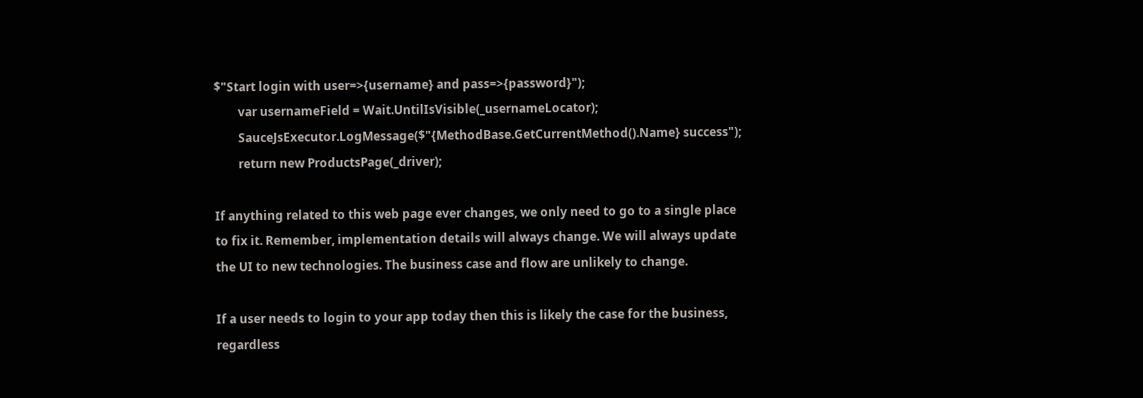$"Start login with user=>{username} and pass=>{password}");
        var usernameField = Wait.UntilIsVisible(_usernameLocator);
        SauceJsExecutor.LogMessage($"{MethodBase.GetCurrentMethod().Name} success");
        return new ProductsPage(_driver);

If anything related to this web page ever changes, we only need to go to a single place to fix it. Remember, implementation details will always change. We will always update the UI to new technologies. The business case and flow are unlikely to change.

If a user needs to login to your app today then this is likely the case for the business, regardless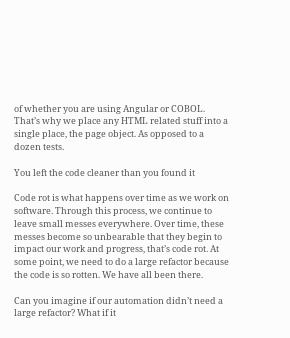of whether you are using Angular or COBOL. That’s why we place any HTML related stuff into a single place, the page object. As opposed to a dozen tests.

You left the code cleaner than you found it

Code rot is what happens over time as we work on software. Through this process, we continue to leave small messes everywhere. Over time, these messes become so unbearable that they begin to impact our work and progress, that’s code rot. At some point, we need to do a large refactor because the code is so rotten. We have all been there.

Can you imagine if our automation didn’t need a large refactor? What if it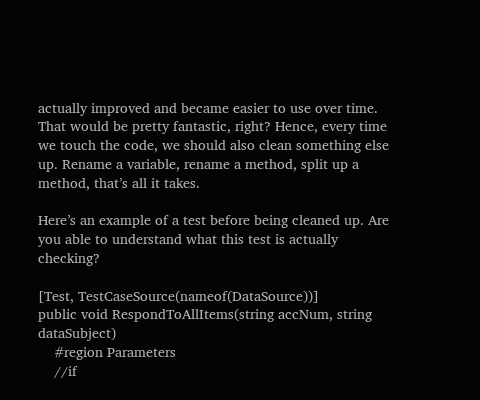actually improved and became easier to use over time. That would be pretty fantastic, right? Hence, every time we touch the code, we should also clean something else up. Rename a variable, rename a method, split up a method, that’s all it takes.

Here’s an example of a test before being cleaned up. Are you able to understand what this test is actually checking?

[Test, TestCaseSource(nameof(DataSource))]
public void RespondToAllItems(string accNum, string dataSubject)
    #region Parameters
    //if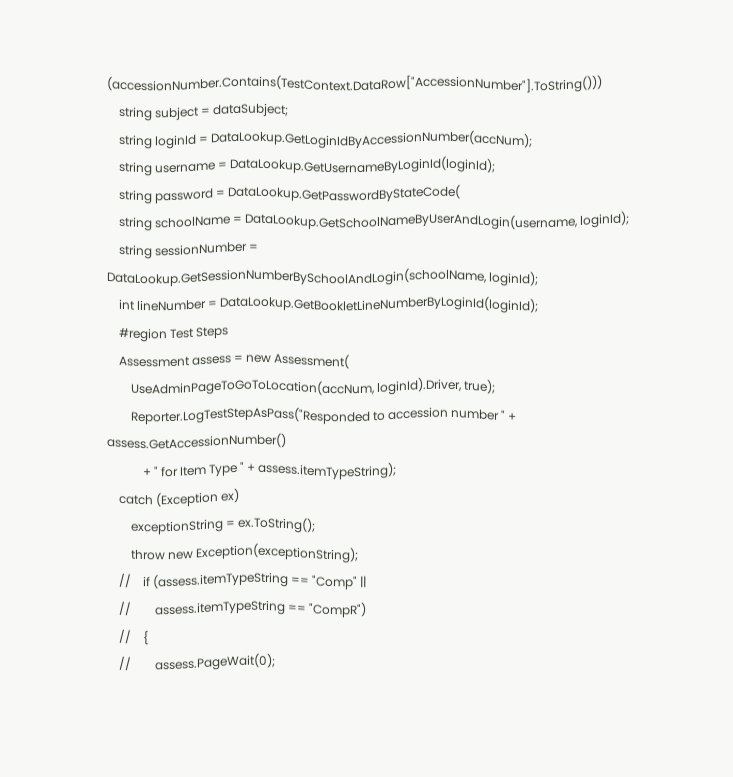(accessionNumber.Contains(TestContext.DataRow["AccessionNumber"].ToString()))
    string subject = dataSubject;
    string loginId = DataLookup.GetLoginIdByAccessionNumber(accNum);
    string username = DataLookup.GetUsernameByLoginId(loginId);
    string password = DataLookup.GetPasswordByStateCode(
    string schoolName = DataLookup.GetSchoolNameByUserAndLogin(username, loginId);
    string sessionNumber = DataLookup.GetSessionNumberBySchoolAndLogin(schoolName, loginId);
    int lineNumber = DataLookup.GetBookletLineNumberByLoginId(loginId);
    #region Test Steps
    Assessment assess = new Assessment(
        UseAdminPageToGoToLocation(accNum, loginId).Driver, true);
        Reporter.LogTestStepAsPass("Responded to accession number " + assess.GetAccessionNumber()
            + " for Item Type " + assess.itemTypeString);
    catch (Exception ex)
        exceptionString = ex.ToString();
        throw new Exception(exceptionString);
    //    if (assess.itemTypeString == "Comp" ||
    //        assess.itemTypeString == "CompR")
    //    {
    //        assess.PageWait(0);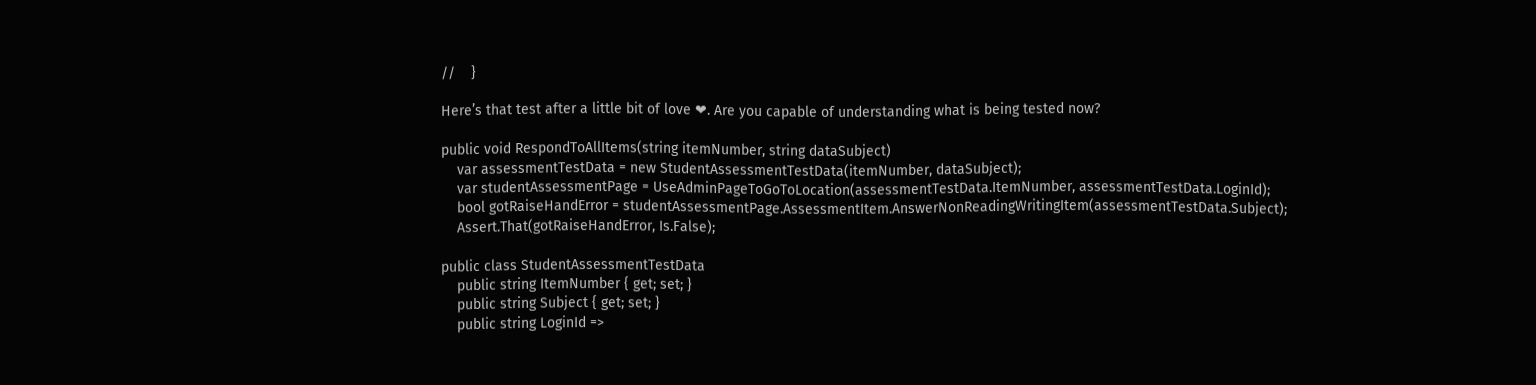//    }

Here’s that test after a little bit of love ❤. Are you capable of understanding what is being tested now?

public void RespondToAllItems(string itemNumber, string dataSubject)
    var assessmentTestData = new StudentAssessmentTestData(itemNumber, dataSubject);
    var studentAssessmentPage = UseAdminPageToGoToLocation(assessmentTestData.ItemNumber, assessmentTestData.LoginId);
    bool gotRaiseHandError = studentAssessmentPage.AssessmentItem.AnswerNonReadingWritingItem(assessmentTestData.Subject);
    Assert.That(gotRaiseHandError, Is.False);

public class StudentAssessmentTestData
    public string ItemNumber { get; set; }
    public string Subject { get; set; }
    public string LoginId =>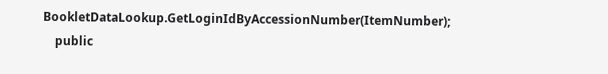BookletDataLookup.GetLoginIdByAccessionNumber(ItemNumber);
    public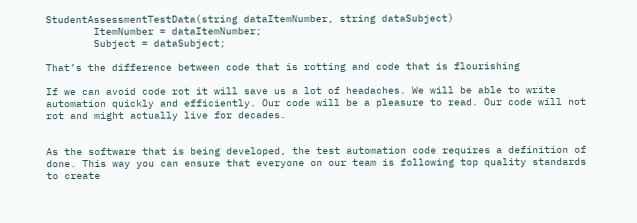StudentAssessmentTestData(string dataItemNumber, string dataSubject)
        ItemNumber = dataItemNumber;
        Subject = dataSubject;

That’s the difference between code that is rotting and code that is flourishing

If we can avoid code rot it will save us a lot of headaches. We will be able to write automation quickly and efficiently. Our code will be a pleasure to read. Our code will not rot and might actually live for decades.


As the software that is being developed, the test automation code requires a definition of done. This way you can ensure that everyone on our team is following top quality standards to create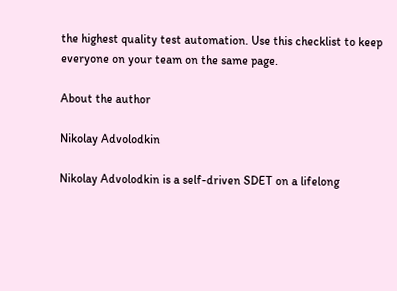the highest quality test automation. Use this checklist to keep everyone on your team on the same page.

About the author

Nikolay Advolodkin

Nikolay Advolodkin is a self-driven SDET on a lifelong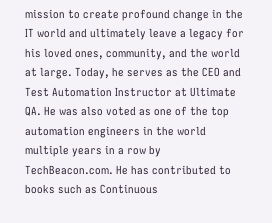mission to create profound change in the IT world and ultimately leave a legacy for his loved ones, community, and the world at large. Today, he serves as the CEO and Test Automation Instructor at Ultimate QA. He was also voted as one of the top automation engineers in the world multiple years in a row by TechBeacon.com. He has contributed to books such as Continuous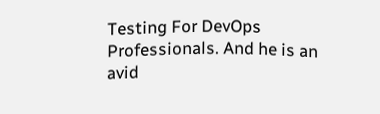Testing For DevOps Professionals. And he is an avid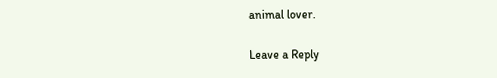animal lover.

Leave a Reply